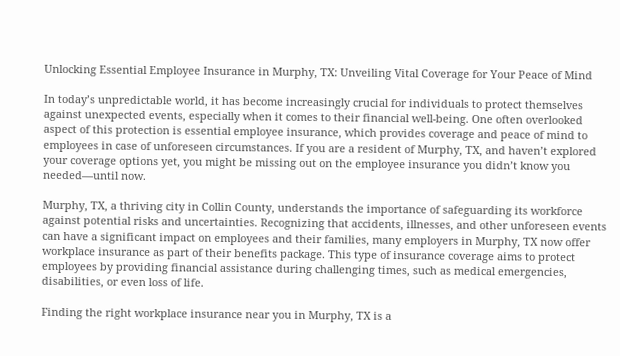Unlocking Essential Employee Insurance in Murphy, TX: Unveiling Vital Coverage for Your Peace of Mind

In today’s unpredictable world, it has become increasingly crucial for individuals to protect themselves against unexpected events, especially when it comes to their financial well-being. One often overlooked aspect of this protection is essential employee insurance, which provides coverage and peace of mind to employees in case of unforeseen circumstances. If you are a resident of Murphy, TX, and haven’t explored your coverage options yet, you might be missing out on the employee insurance you didn’t know you needed—until now.

Murphy, TX, a thriving city in Collin County, understands the importance of safeguarding its workforce against potential risks and uncertainties. Recognizing that accidents, illnesses, and other unforeseen events can have a significant impact on employees and their families, many employers in Murphy, TX now offer workplace insurance as part of their benefits package. This type of insurance coverage aims to protect employees by providing financial assistance during challenging times, such as medical emergencies, disabilities, or even loss of life.

Finding the right workplace insurance near you in Murphy, TX is a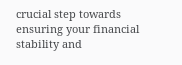crucial step towards ensuring your financial stability and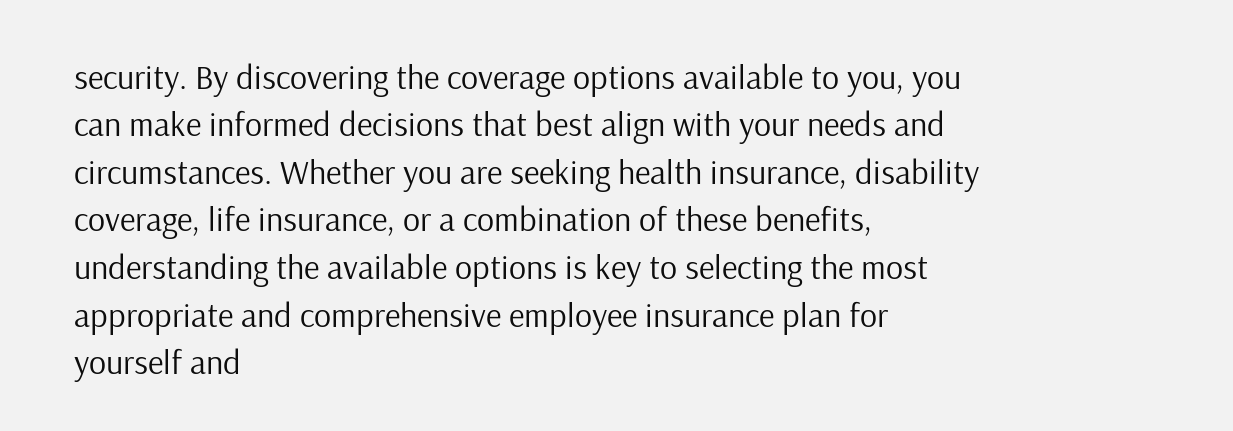security. By discovering the coverage options available to you, you can make informed decisions that best align with your needs and circumstances. Whether you are seeking health insurance, disability coverage, life insurance, or a combination of these benefits, understanding the available options is key to selecting the most appropriate and comprehensive employee insurance plan for yourself and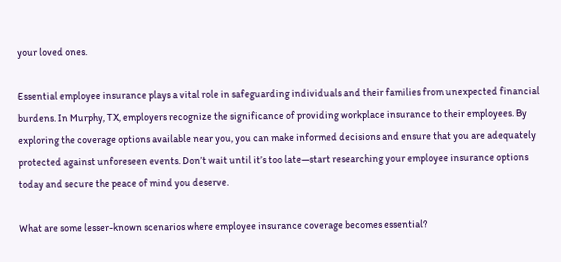your loved ones.

Essential employee insurance plays a vital role in safeguarding individuals and their families from unexpected financial burdens. In Murphy, TX, employers recognize the significance of providing workplace insurance to their employees. By exploring the coverage options available near you, you can make informed decisions and ensure that you are adequately protected against unforeseen events. Don’t wait until it’s too late—start researching your employee insurance options today and secure the peace of mind you deserve.

What are some lesser-known scenarios where employee insurance coverage becomes essential?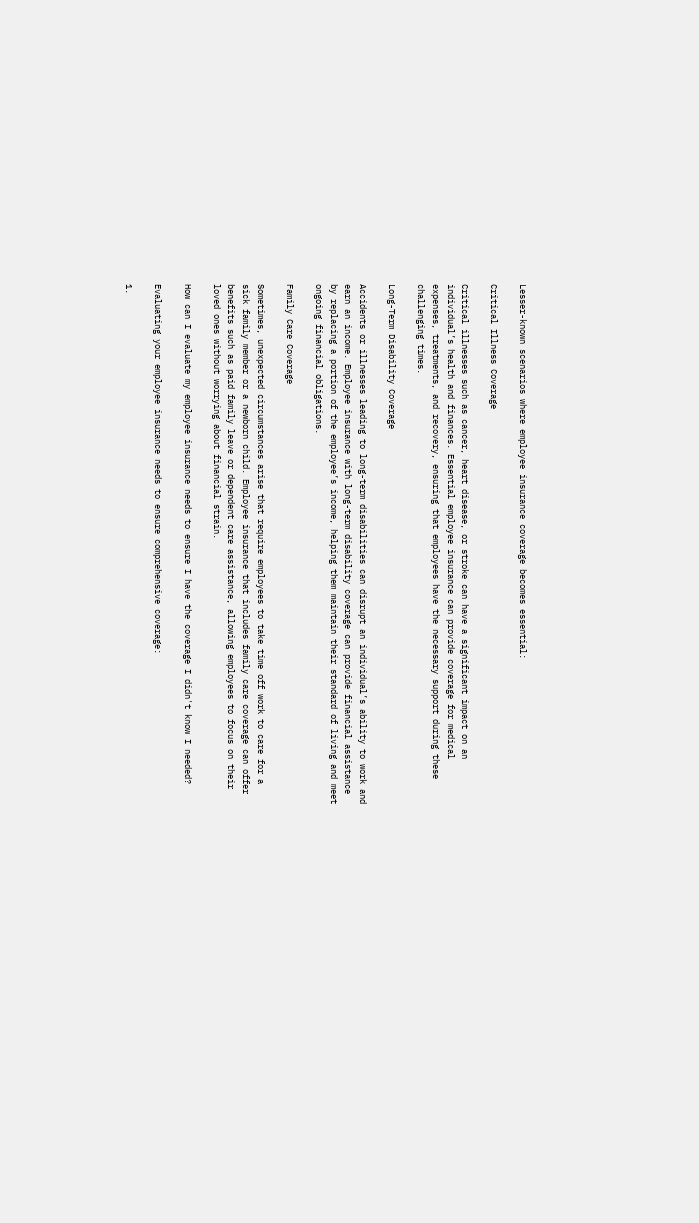Lesser-known scenarios where employee insurance coverage becomes essential:

Critical Illness Coverage

Critical illnesses such as cancer, heart disease, or stroke can have a significant impact on an individual’s health and finances. Essential employee insurance can provide coverage for medical expenses, treatments, and recovery, ensuring that employees have the necessary support during these challenging times.

Long-Term Disability Coverage

Accidents or illnesses leading to long-term disabilities can disrupt an individual’s ability to work and earn an income. Employee insurance with long-term disability coverage can provide financial assistance by replacing a portion of the employee’s income, helping them maintain their standard of living and meet ongoing financial obligations.

Family Care Coverage

Sometimes, unexpected circumstances arise that require employees to take time off work to care for a sick family member or a newborn child. Employee insurance that includes family care coverage can offer benefits such as paid family leave or dependent care assistance, allowing employees to focus on their loved ones without worrying about financial strain.

How can I evaluate my employee insurance needs to ensure I have the coverage I didn't know I needed?

Evaluating your employee insurance needs to ensure comprehensive coverage:

1.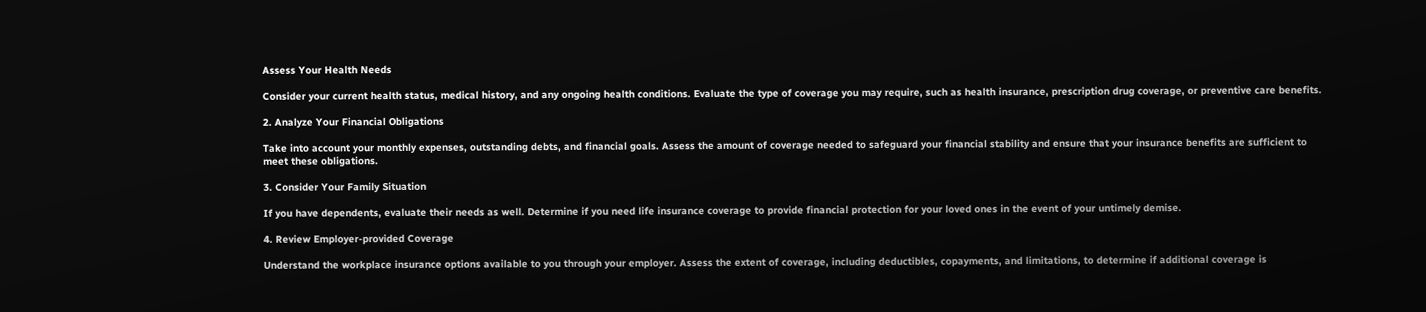Assess Your Health Needs

Consider your current health status, medical history, and any ongoing health conditions. Evaluate the type of coverage you may require, such as health insurance, prescription drug coverage, or preventive care benefits.

2. Analyze Your Financial Obligations

Take into account your monthly expenses, outstanding debts, and financial goals. Assess the amount of coverage needed to safeguard your financial stability and ensure that your insurance benefits are sufficient to meet these obligations.

3. Consider Your Family Situation

If you have dependents, evaluate their needs as well. Determine if you need life insurance coverage to provide financial protection for your loved ones in the event of your untimely demise.

4. Review Employer-provided Coverage

Understand the workplace insurance options available to you through your employer. Assess the extent of coverage, including deductibles, copayments, and limitations, to determine if additional coverage is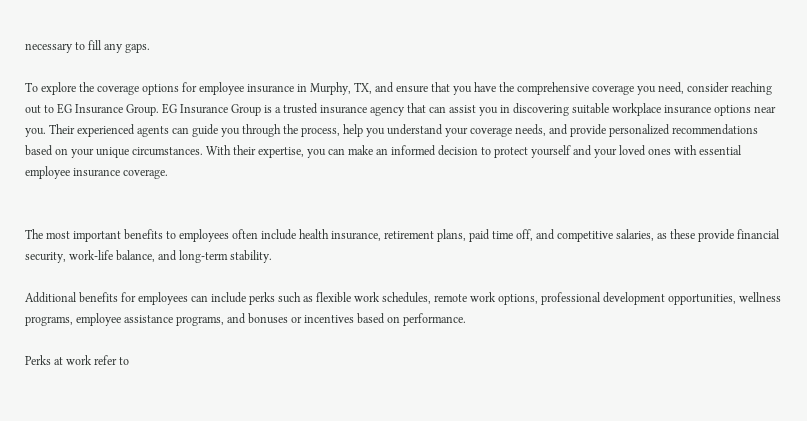necessary to fill any gaps.

To explore the coverage options for employee insurance in Murphy, TX, and ensure that you have the comprehensive coverage you need, consider reaching out to EG Insurance Group. EG Insurance Group is a trusted insurance agency that can assist you in discovering suitable workplace insurance options near you. Their experienced agents can guide you through the process, help you understand your coverage needs, and provide personalized recommendations based on your unique circumstances. With their expertise, you can make an informed decision to protect yourself and your loved ones with essential employee insurance coverage.


The most important benefits to employees often include health insurance, retirement plans, paid time off, and competitive salaries, as these provide financial security, work-life balance, and long-term stability.

Additional benefits for employees can include perks such as flexible work schedules, remote work options, professional development opportunities, wellness programs, employee assistance programs, and bonuses or incentives based on performance.

Perks at work refer to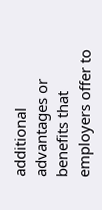additional advantages or benefits that employers offer to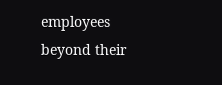employees beyond their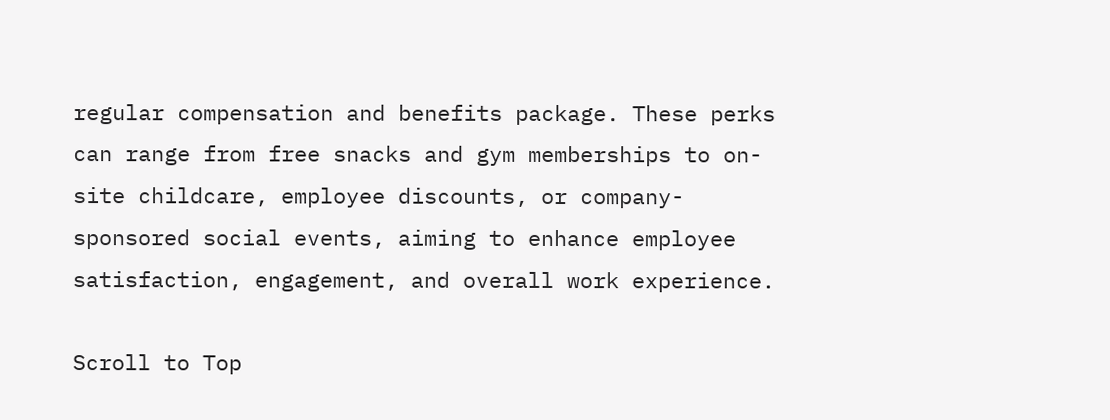regular compensation and benefits package. These perks can range from free snacks and gym memberships to on-site childcare, employee discounts, or company-sponsored social events, aiming to enhance employee satisfaction, engagement, and overall work experience.

Scroll to Top